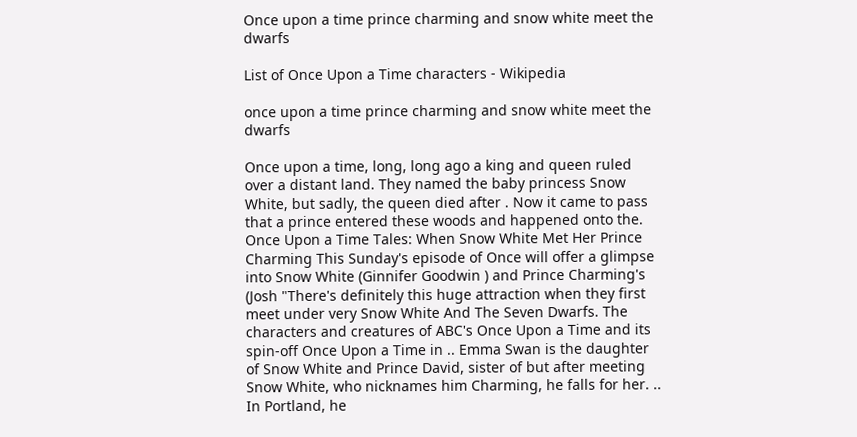Once upon a time prince charming and snow white meet the dwarfs

List of Once Upon a Time characters - Wikipedia

once upon a time prince charming and snow white meet the dwarfs

Once upon a time, long, long ago a king and queen ruled over a distant land. They named the baby princess Snow White, but sadly, the queen died after . Now it came to pass that a prince entered these woods and happened onto the. Once Upon a Time Tales: When Snow White Met Her Prince Charming This Sunday's episode of Once will offer a glimpse into Snow White (Ginnifer Goodwin ) and Prince Charming's (Josh "There's definitely this huge attraction when they first meet under very Snow White And The Seven Dwarfs. The characters and creatures of ABC's Once Upon a Time and its spin-off Once Upon a Time in .. Emma Swan is the daughter of Snow White and Prince David, sister of but after meeting Snow White, who nicknames him Charming, he falls for her. .. In Portland, he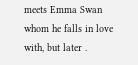meets Emma Swan whom he falls in love with, but later .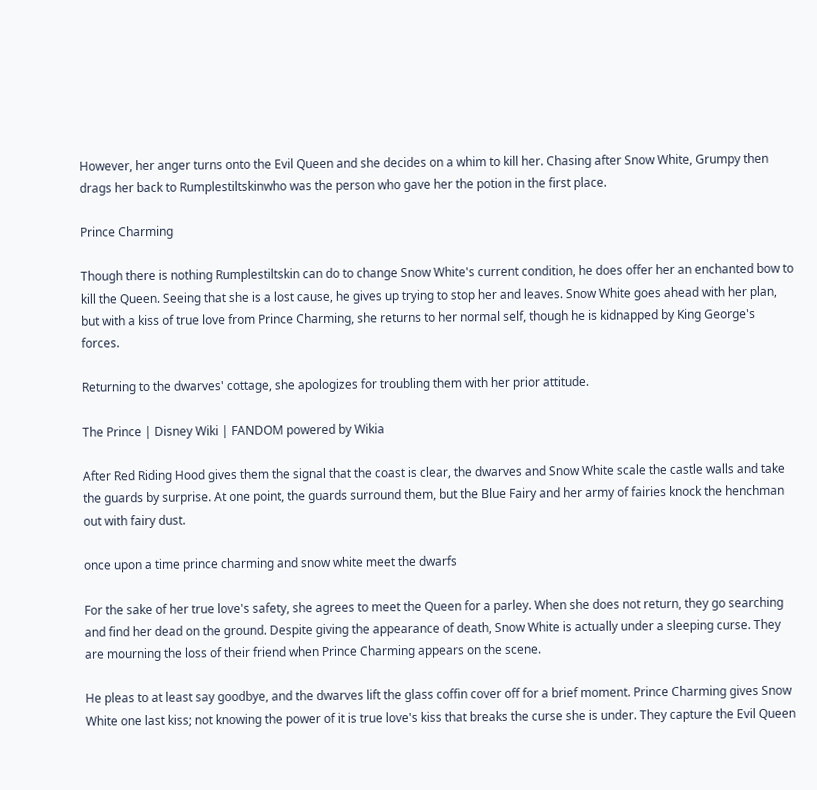However, her anger turns onto the Evil Queen and she decides on a whim to kill her. Chasing after Snow White, Grumpy then drags her back to Rumplestiltskinwho was the person who gave her the potion in the first place.

Prince Charming

Though there is nothing Rumplestiltskin can do to change Snow White's current condition, he does offer her an enchanted bow to kill the Queen. Seeing that she is a lost cause, he gives up trying to stop her and leaves. Snow White goes ahead with her plan, but with a kiss of true love from Prince Charming, she returns to her normal self, though he is kidnapped by King George's forces.

Returning to the dwarves' cottage, she apologizes for troubling them with her prior attitude.

The Prince | Disney Wiki | FANDOM powered by Wikia

After Red Riding Hood gives them the signal that the coast is clear, the dwarves and Snow White scale the castle walls and take the guards by surprise. At one point, the guards surround them, but the Blue Fairy and her army of fairies knock the henchman out with fairy dust.

once upon a time prince charming and snow white meet the dwarfs

For the sake of her true love's safety, she agrees to meet the Queen for a parley. When she does not return, they go searching and find her dead on the ground. Despite giving the appearance of death, Snow White is actually under a sleeping curse. They are mourning the loss of their friend when Prince Charming appears on the scene.

He pleas to at least say goodbye, and the dwarves lift the glass coffin cover off for a brief moment. Prince Charming gives Snow White one last kiss; not knowing the power of it is true love's kiss that breaks the curse she is under. They capture the Evil Queen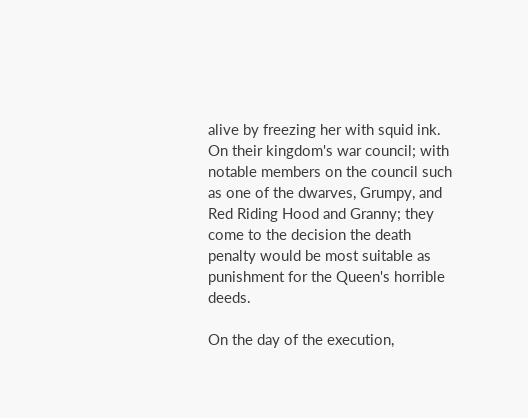alive by freezing her with squid ink. On their kingdom's war council; with notable members on the council such as one of the dwarves, Grumpy, and Red Riding Hood and Granny; they come to the decision the death penalty would be most suitable as punishment for the Queen's horrible deeds.

On the day of the execution,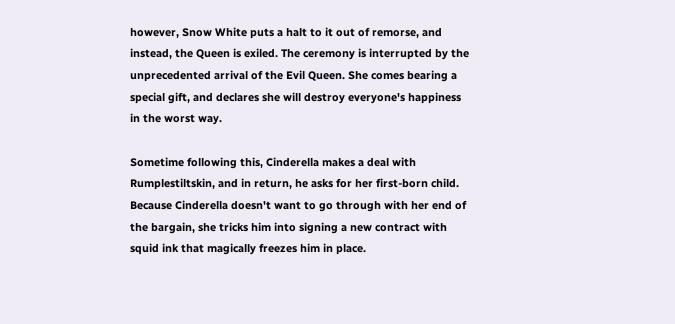however, Snow White puts a halt to it out of remorse, and instead, the Queen is exiled. The ceremony is interrupted by the unprecedented arrival of the Evil Queen. She comes bearing a special gift, and declares she will destroy everyone's happiness in the worst way.

Sometime following this, Cinderella makes a deal with Rumplestiltskin, and in return, he asks for her first-born child. Because Cinderella doesn't want to go through with her end of the bargain, she tricks him into signing a new contract with squid ink that magically freezes him in place.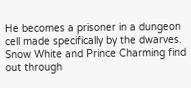He becomes a prisoner in a dungeon cell made specifically by the dwarves. Snow White and Prince Charming find out through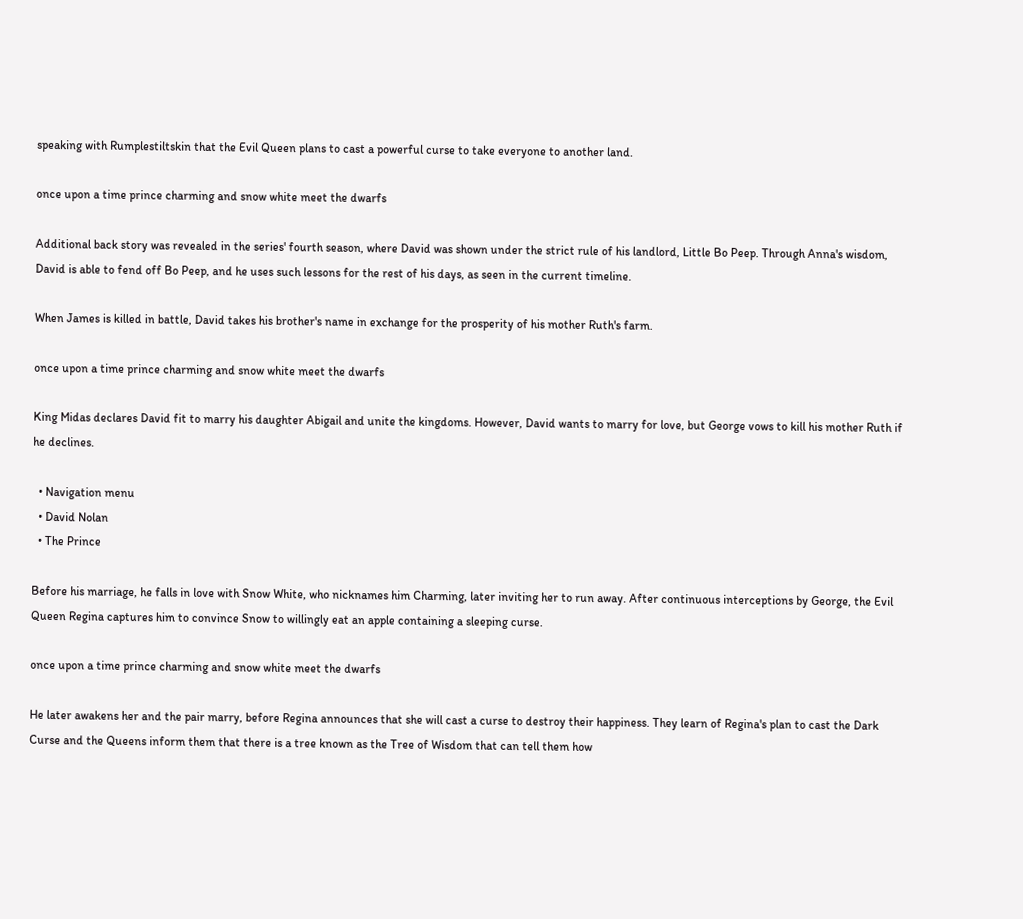speaking with Rumplestiltskin that the Evil Queen plans to cast a powerful curse to take everyone to another land.

once upon a time prince charming and snow white meet the dwarfs

Additional back story was revealed in the series' fourth season, where David was shown under the strict rule of his landlord, Little Bo Peep. Through Anna's wisdom, David is able to fend off Bo Peep, and he uses such lessons for the rest of his days, as seen in the current timeline.

When James is killed in battle, David takes his brother's name in exchange for the prosperity of his mother Ruth's farm.

once upon a time prince charming and snow white meet the dwarfs

King Midas declares David fit to marry his daughter Abigail and unite the kingdoms. However, David wants to marry for love, but George vows to kill his mother Ruth if he declines.

  • Navigation menu
  • David Nolan
  • The Prince

Before his marriage, he falls in love with Snow White, who nicknames him Charming, later inviting her to run away. After continuous interceptions by George, the Evil Queen Regina captures him to convince Snow to willingly eat an apple containing a sleeping curse.

once upon a time prince charming and snow white meet the dwarfs

He later awakens her and the pair marry, before Regina announces that she will cast a curse to destroy their happiness. They learn of Regina's plan to cast the Dark Curse and the Queens inform them that there is a tree known as the Tree of Wisdom that can tell them how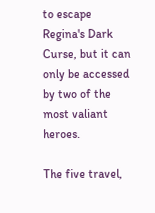to escape Regina's Dark Curse, but it can only be accessed by two of the most valiant heroes.

The five travel,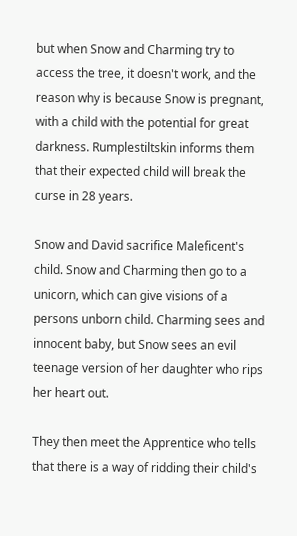but when Snow and Charming try to access the tree, it doesn't work, and the reason why is because Snow is pregnant, with a child with the potential for great darkness. Rumplestiltskin informs them that their expected child will break the curse in 28 years.

Snow and David sacrifice Maleficent's child. Snow and Charming then go to a unicorn, which can give visions of a persons unborn child. Charming sees and innocent baby, but Snow sees an evil teenage version of her daughter who rips her heart out.

They then meet the Apprentice who tells that there is a way of ridding their child's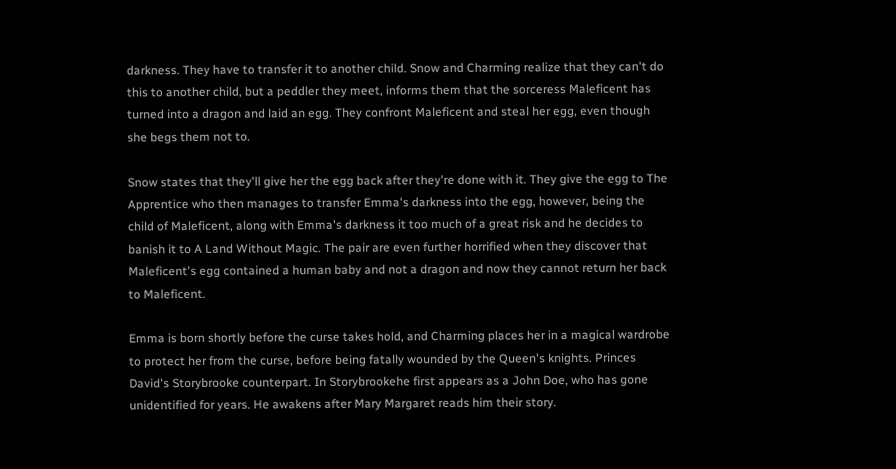darkness. They have to transfer it to another child. Snow and Charming realize that they can't do this to another child, but a peddler they meet, informs them that the sorceress Maleficent has turned into a dragon and laid an egg. They confront Maleficent and steal her egg, even though she begs them not to.

Snow states that they'll give her the egg back after they're done with it. They give the egg to The Apprentice who then manages to transfer Emma's darkness into the egg, however, being the child of Maleficent, along with Emma's darkness it too much of a great risk and he decides to banish it to A Land Without Magic. The pair are even further horrified when they discover that Maleficent's egg contained a human baby and not a dragon and now they cannot return her back to Maleficent.

Emma is born shortly before the curse takes hold, and Charming places her in a magical wardrobe to protect her from the curse, before being fatally wounded by the Queen's knights. Princes David's Storybrooke counterpart. In Storybrookehe first appears as a John Doe, who has gone unidentified for years. He awakens after Mary Margaret reads him their story.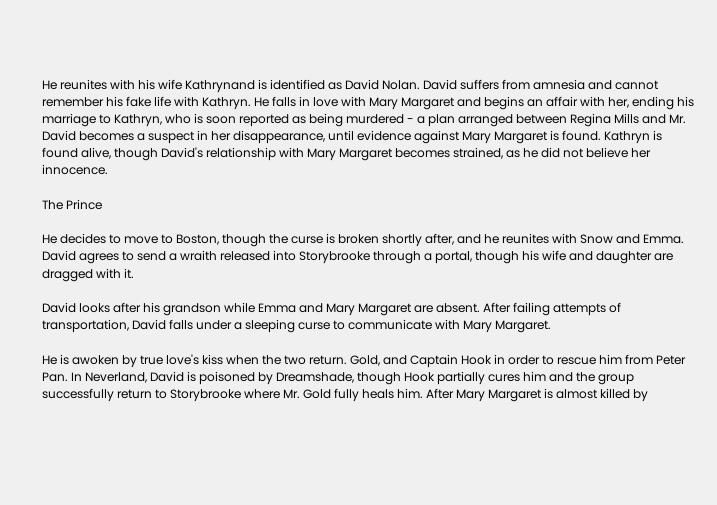He reunites with his wife Kathrynand is identified as David Nolan. David suffers from amnesia and cannot remember his fake life with Kathryn. He falls in love with Mary Margaret and begins an affair with her, ending his marriage to Kathryn, who is soon reported as being murdered - a plan arranged between Regina Mills and Mr. David becomes a suspect in her disappearance, until evidence against Mary Margaret is found. Kathryn is found alive, though David's relationship with Mary Margaret becomes strained, as he did not believe her innocence.

The Prince

He decides to move to Boston, though the curse is broken shortly after, and he reunites with Snow and Emma. David agrees to send a wraith released into Storybrooke through a portal, though his wife and daughter are dragged with it.

David looks after his grandson while Emma and Mary Margaret are absent. After failing attempts of transportation, David falls under a sleeping curse to communicate with Mary Margaret.

He is awoken by true love's kiss when the two return. Gold, and Captain Hook in order to rescue him from Peter Pan. In Neverland, David is poisoned by Dreamshade, though Hook partially cures him and the group successfully return to Storybrooke where Mr. Gold fully heals him. After Mary Margaret is almost killed by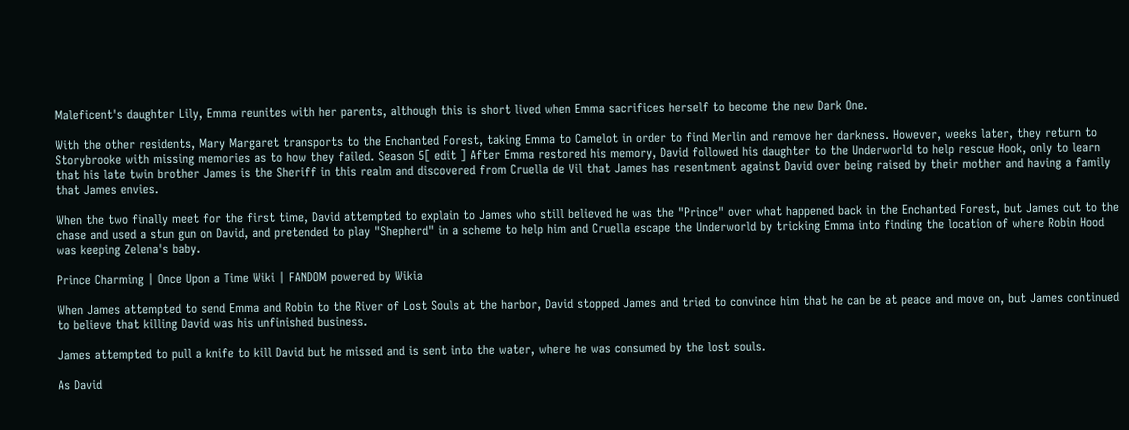Maleficent's daughter Lily, Emma reunites with her parents, although this is short lived when Emma sacrifices herself to become the new Dark One.

With the other residents, Mary Margaret transports to the Enchanted Forest, taking Emma to Camelot in order to find Merlin and remove her darkness. However, weeks later, they return to Storybrooke with missing memories as to how they failed. Season 5[ edit ] After Emma restored his memory, David followed his daughter to the Underworld to help rescue Hook, only to learn that his late twin brother James is the Sheriff in this realm and discovered from Cruella de Vil that James has resentment against David over being raised by their mother and having a family that James envies.

When the two finally meet for the first time, David attempted to explain to James who still believed he was the "Prince" over what happened back in the Enchanted Forest, but James cut to the chase and used a stun gun on David, and pretended to play "Shepherd" in a scheme to help him and Cruella escape the Underworld by tricking Emma into finding the location of where Robin Hood was keeping Zelena's baby.

Prince Charming | Once Upon a Time Wiki | FANDOM powered by Wikia

When James attempted to send Emma and Robin to the River of Lost Souls at the harbor, David stopped James and tried to convince him that he can be at peace and move on, but James continued to believe that killing David was his unfinished business.

James attempted to pull a knife to kill David but he missed and is sent into the water, where he was consumed by the lost souls.

As David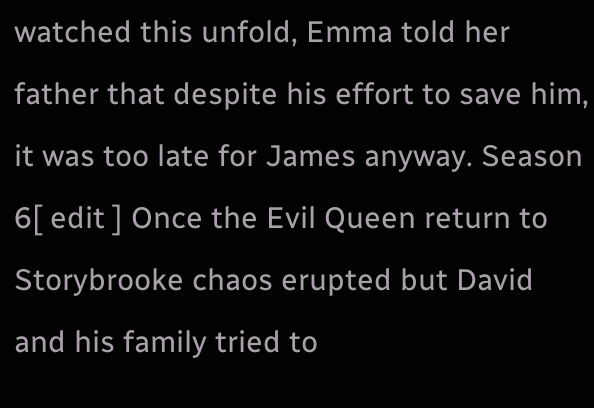watched this unfold, Emma told her father that despite his effort to save him, it was too late for James anyway. Season 6[ edit ] Once the Evil Queen return to Storybrooke chaos erupted but David and his family tried to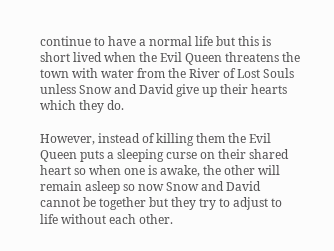continue to have a normal life but this is short lived when the Evil Queen threatens the town with water from the River of Lost Souls unless Snow and David give up their hearts which they do.

However, instead of killing them the Evil Queen puts a sleeping curse on their shared heart so when one is awake, the other will remain asleep so now Snow and David cannot be together but they try to adjust to life without each other.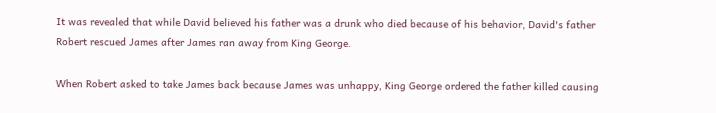It was revealed that while David believed his father was a drunk who died because of his behavior, David's father Robert rescued James after James ran away from King George.

When Robert asked to take James back because James was unhappy, King George ordered the father killed causing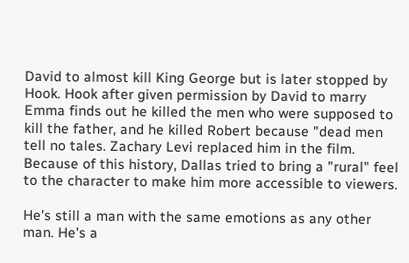David to almost kill King George but is later stopped by Hook. Hook after given permission by David to marry Emma finds out he killed the men who were supposed to kill the father, and he killed Robert because "dead men tell no tales. Zachary Levi replaced him in the film. Because of this history, Dallas tried to bring a "rural" feel to the character to make him more accessible to viewers.

He's still a man with the same emotions as any other man. He's a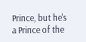Prince, but he's a Prince of the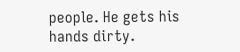people. He gets his hands dirty.